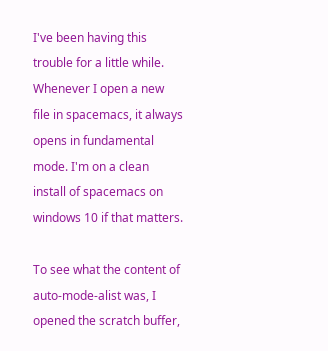I've been having this trouble for a little while. Whenever I open a new file in spacemacs, it always opens in fundamental mode. I'm on a clean install of spacemacs on windows 10 if that matters.

To see what the content of auto-mode-alist was, I opened the scratch buffer,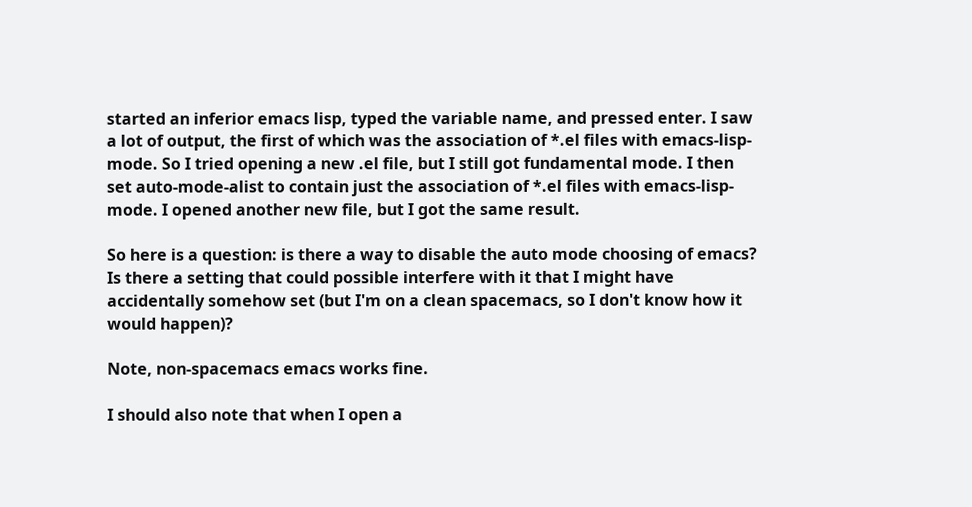started an inferior emacs lisp, typed the variable name, and pressed enter. I saw a lot of output, the first of which was the association of *.el files with emacs-lisp-mode. So I tried opening a new .el file, but I still got fundamental mode. I then set auto-mode-alist to contain just the association of *.el files with emacs-lisp-mode. I opened another new file, but I got the same result.

So here is a question: is there a way to disable the auto mode choosing of emacs? Is there a setting that could possible interfere with it that I might have accidentally somehow set (but I'm on a clean spacemacs, so I don't know how it would happen)?

Note, non-spacemacs emacs works fine.

I should also note that when I open a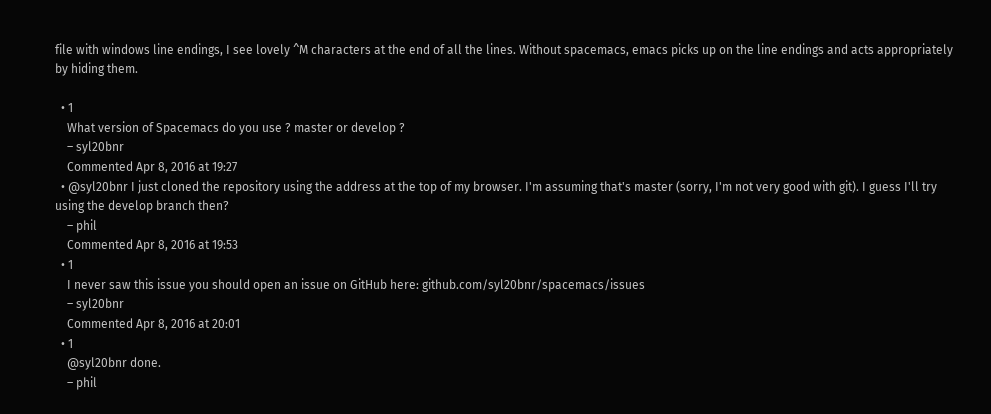file with windows line endings, I see lovely ^M characters at the end of all the lines. Without spacemacs, emacs picks up on the line endings and acts appropriately by hiding them.

  • 1
    What version of Spacemacs do you use ? master or develop ?
    – syl20bnr
    Commented Apr 8, 2016 at 19:27
  • @syl20bnr I just cloned the repository using the address at the top of my browser. I'm assuming that's master (sorry, I'm not very good with git). I guess I'll try using the develop branch then?
    – phil
    Commented Apr 8, 2016 at 19:53
  • 1
    I never saw this issue you should open an issue on GitHub here: github.com/syl20bnr/spacemacs/issues
    – syl20bnr
    Commented Apr 8, 2016 at 20:01
  • 1
    @syl20bnr done.
    – phil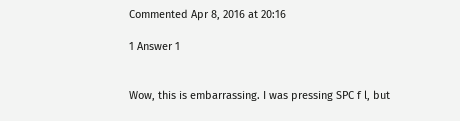Commented Apr 8, 2016 at 20:16

1 Answer 1


Wow, this is embarrassing. I was pressing SPC f l, but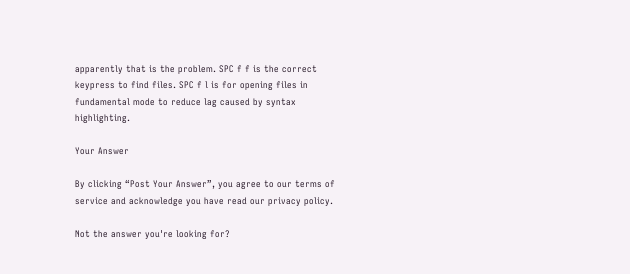apparently that is the problem. SPC f f is the correct keypress to find files. SPC f l is for opening files in fundamental mode to reduce lag caused by syntax highlighting.

Your Answer

By clicking “Post Your Answer”, you agree to our terms of service and acknowledge you have read our privacy policy.

Not the answer you're looking for?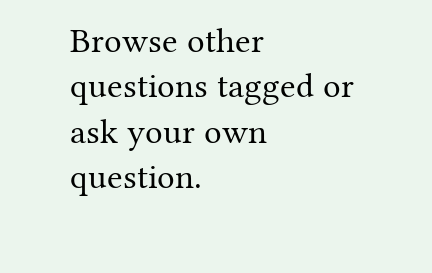Browse other questions tagged or ask your own question.